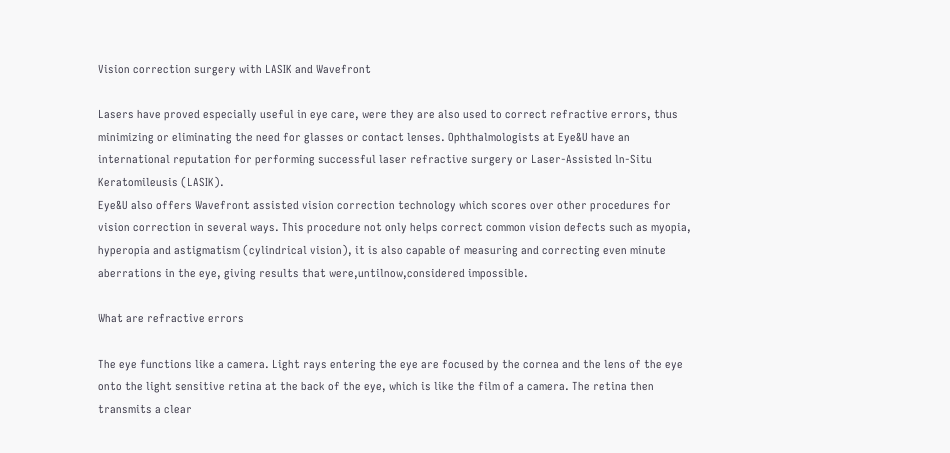Vision correction surgery with LASIK and Wavefront

Lasers have proved especially useful in eye care, were they are also used to correct refractive errors, thus minimizing or eliminating the need for glasses or contact lenses. Ophthalmologists at Eye&U have an international reputation for performing successful laser refractive surgery or Laser-Assisted ln-Situ Keratomileusis (LASIK).
Eye&U also offers Wavefront assisted vision correction technology which scores over other procedures for vision correction in several ways. This procedure not only helps correct common vision defects such as myopia, hyperopia and astigmatism (cylindrical vision), it is also capable of measuring and correcting even minute aberrations in the eye, giving results that were,untilnow,considered impossible.

What are refractive errors

The eye functions like a camera. Light rays entering the eye are focused by the cornea and the lens of the eye onto the light sensitive retina at the back of the eye, which is like the film of a camera. The retina then transmits a clear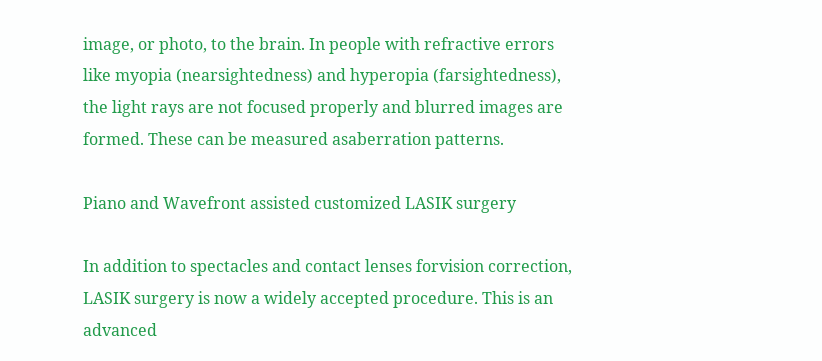image, or photo, to the brain. In people with refractive errors like myopia (nearsightedness) and hyperopia (farsightedness), the light rays are not focused properly and blurred images are formed. These can be measured asaberration patterns.

Piano and Wavefront assisted customized LASIK surgery

In addition to spectacles and contact lenses forvision correction, LASIK surgery is now a widely accepted procedure. This is an advanced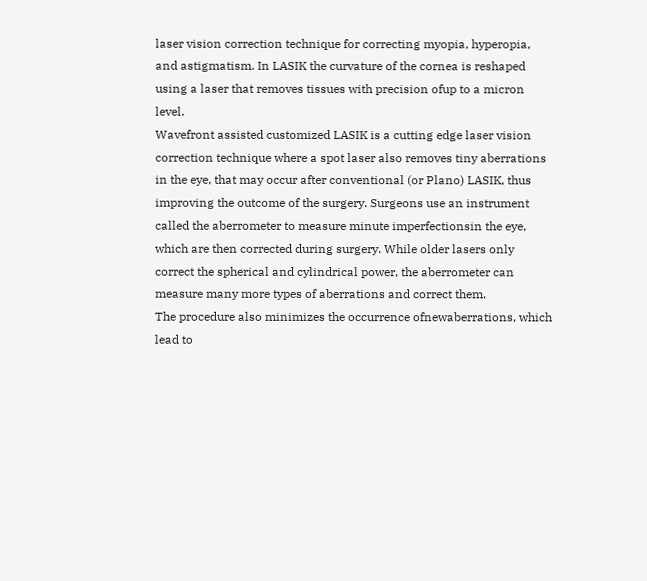laser vision correction technique for correcting myopia, hyperopia, and astigmatism. In LASIK the curvature of the cornea is reshaped using a laser that removes tissues with precision ofup to a micron level.
Wavefront assisted customized LASIK is a cutting edge laser vision correction technique where a spot laser also removes tiny aberrations in the eye, that may occur after conventional (or Plano) LASIK, thus improving the outcome of the surgery. Surgeons use an instrument called the aberrometer to measure minute imperfectionsin the eye, which are then corrected during surgery. While older lasers only correct the spherical and cylindrical power, the aberrometer can measure many more types of aberrations and correct them.
The procedure also minimizes the occurrence ofnewaberrations, which lead to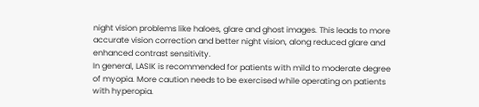night vision problems like haloes, glare and ghost images. This leads to more accurate vision correction and better night vision, along reduced glare and enhanced contrast sensitivity.
In general, LASIK is recommended for patients with mild to moderate degree of myopia. More caution needs to be exercised while operating on patients with hyperopia.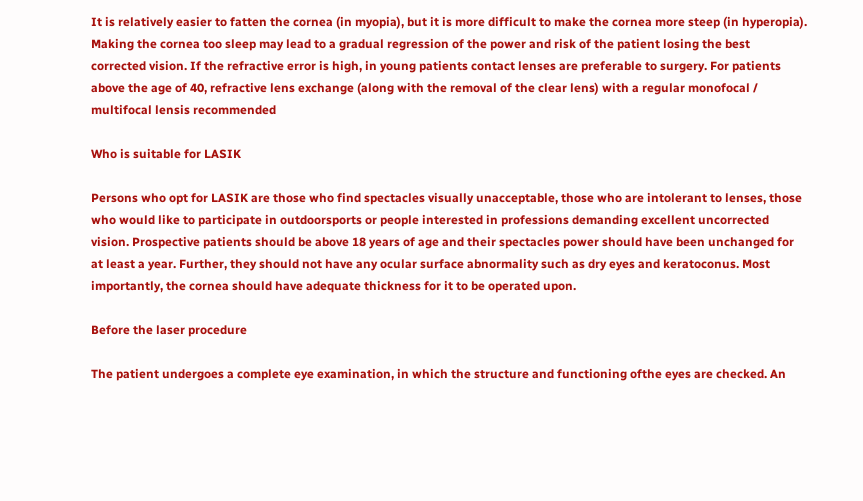It is relatively easier to fatten the cornea (in myopia), but it is more difficult to make the cornea more steep (in hyperopia). Making the cornea too sleep may lead to a gradual regression of the power and risk of the patient losing the best corrected vision. If the refractive error is high, in young patients contact lenses are preferable to surgery. For patients above the age of 40, refractive lens exchange (along with the removal of the clear lens) with a regular monofocal / multifocal lensis recommended

Who is suitable for LASIK

Persons who opt for LASIK are those who find spectacles visually unacceptable, those who are intolerant to lenses, those who would like to participate in outdoorsports or people interested in professions demanding excellent uncorrected vision. Prospective patients should be above 18 years of age and their spectacles power should have been unchanged for at least a year. Further, they should not have any ocular surface abnormality such as dry eyes and keratoconus. Most importantly, the cornea should have adequate thickness for it to be operated upon.

Before the laser procedure

The patient undergoes a complete eye examination, in which the structure and functioning ofthe eyes are checked. An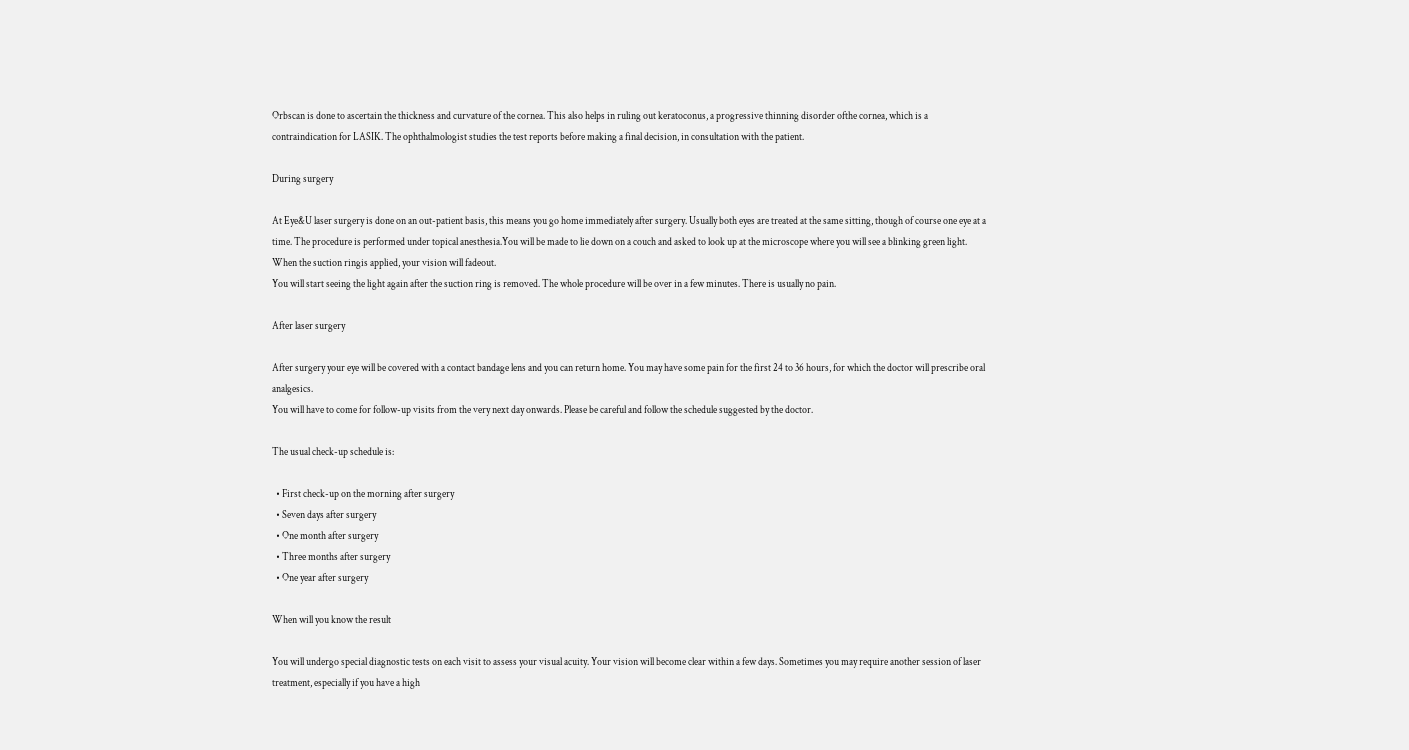Orbscan is done to ascertain the thickness and curvature of the cornea. This also helps in ruling out keratoconus, a progressive thinning disorder ofthe cornea, which is a contraindication for LASIK. The ophthalmologist studies the test reports before making a final decision, in consultation with the patient.

During surgery

At Eye&U laser surgery is done on an out-patient basis, this means you go home immediately after surgery. Usually both eyes are treated at the same sitting, though of course one eye at a time. The procedure is performed under topical anesthesia.You will be made to lie down on a couch and asked to look up at the microscope where you will see a blinking green light. When the suction ringis applied, your vision will fadeout.
You will start seeing the light again after the suction ring is removed. The whole procedure will be over in a few minutes. There is usually no pain.

After laser surgery

After surgery your eye will be covered with a contact bandage lens and you can return home. You may have some pain for the first 24 to 36 hours, for which the doctor will prescribe oral analgesics.
You will have to come for follow-up visits from the very next day onwards. Please be careful and follow the schedule suggested by the doctor.

The usual check-up schedule is:

  • First check-up on the morning after surgery
  • Seven days after surgery
  • One month after surgery
  • Three months after surgery
  • One year after surgery

When will you know the result

You will undergo special diagnostic tests on each visit to assess your visual acuity. Your vision will become clear within a few days. Sometimes you may require another session of laser treatment, especially if you have a high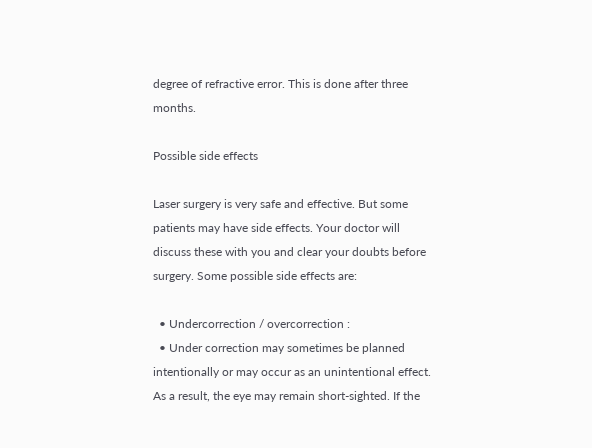degree of refractive error. This is done after three months.

Possible side effects

Laser surgery is very safe and effective. But some patients may have side effects. Your doctor will discuss these with you and clear your doubts before surgery. Some possible side effects are:

  • Undercorrection / overcorrection :
  • Under correction may sometimes be planned intentionally or may occur as an unintentional effect. As a result, the eye may remain short-sighted. If the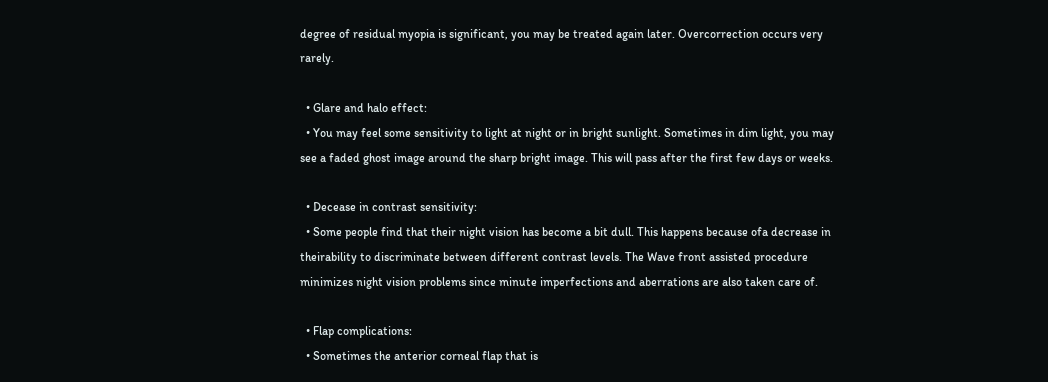degree of residual myopia is significant, you may be treated again later. Overcorrection occurs very rarely.

  • Glare and halo effect:
  • You may feel some sensitivity to light at night or in bright sunlight. Sometimes in dim light, you may see a faded ghost image around the sharp bright image. This will pass after the first few days or weeks.

  • Decease in contrast sensitivity:
  • Some people find that their night vision has become a bit dull. This happens because ofa decrease in theirability to discriminate between different contrast levels. The Wave front assisted procedure minimizes night vision problems since minute imperfections and aberrations are also taken care of.

  • Flap complications:
  • Sometimes the anterior corneal flap that is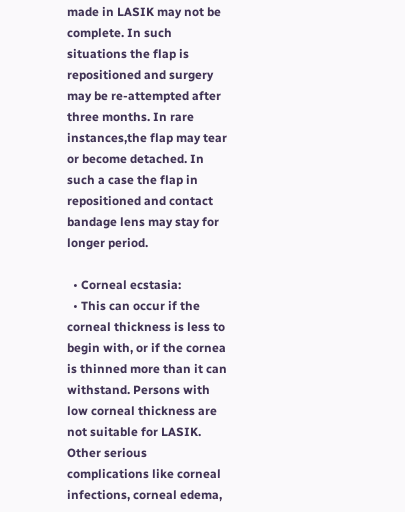made in LASIK may not be complete. In such situations the flap is repositioned and surgery may be re-attempted after three months. In rare instances,the flap may tear or become detached. In such a case the flap in repositioned and contact bandage lens may stay for longer period.

  • Corneal ecstasia:
  • This can occur if the corneal thickness is less to begin with, or if the cornea is thinned more than it can withstand. Persons with low corneal thickness are not suitable for LASIK. Other serious complications like corneal infections, corneal edema,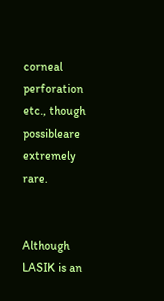corneal perforation etc., though possibleare extremely rare.


Although LASIK is an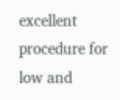excellent procedure for low and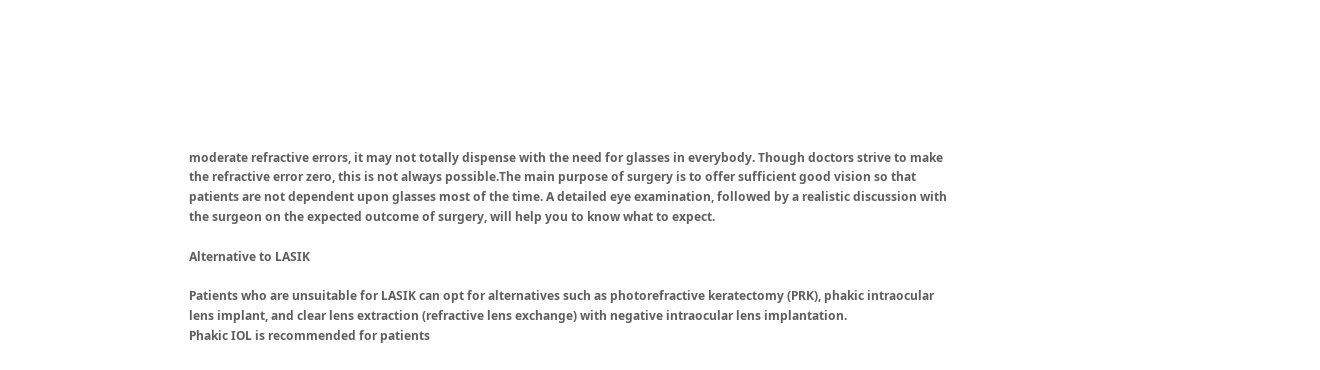moderate refractive errors, it may not totally dispense with the need for glasses in everybody. Though doctors strive to make the refractive error zero, this is not always possible.The main purpose of surgery is to offer sufficient good vision so that patients are not dependent upon glasses most of the time. A detailed eye examination, followed by a realistic discussion with the surgeon on the expected outcome of surgery, will help you to know what to expect.

Alternative to LASIK

Patients who are unsuitable for LASIK can opt for alternatives such as photorefractive keratectomy (PRK), phakic intraocular lens implant, and clear lens extraction (refractive lens exchange) with negative intraocular lens implantation.
Phakic IOL is recommended for patients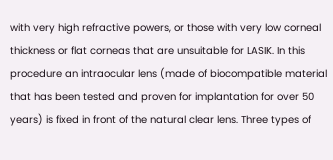with very high refractive powers, or those with very low corneal thickness or flat corneas that are unsuitable for LASIK. In this procedure an intraocular lens (made of biocompatible material that has been tested and proven for implantation for over 50 years) is fixed in front of the natural clear lens. Three types of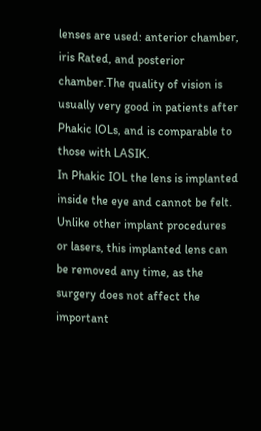lenses are used: anterior chamber, iris Rated, and posterior chamber.The quality of vision is usually very good in patients after Phakic lOLs, and is comparable to those with LASIK.
In Phakic IOL the lens is implanted inside the eye and cannot be felt. Unlike other implant procedures or lasers, this implanted lens can be removed any time, as the surgery does not affect the important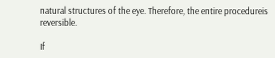natural structures of the eye. Therefore, the entire procedureis reversible.

If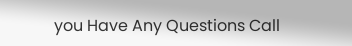you Have Any Questions Call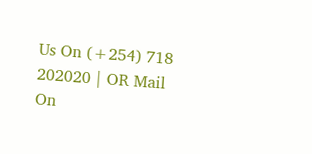Us On (+254) 718 202020 | OR Mail On